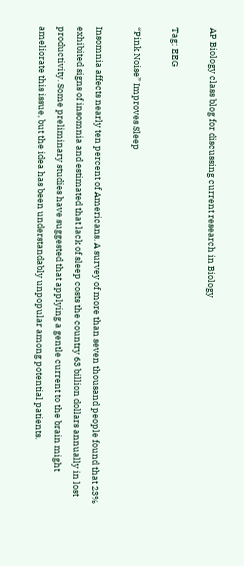AP Biology class blog for discussing current research in Biology

Tag: EEG

“Pink Noise” Improves Sleep

Insomnia affects nearly ten percent of Americans. A survey of more than seven thousand people found that 23% exhibited signs of insomnia and estimated that lack of sleep costs the country 63 billion dollars annually in lost productivity. Some preliminary studies have suggested that applying a gentle current to the brain might ameliorate this issue, but the idea has been understandably unpopular among potential patients.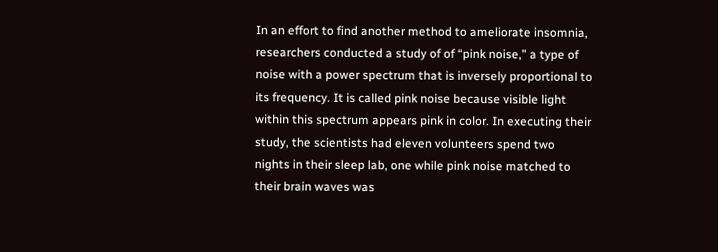In an effort to find another method to ameliorate insomnia, researchers conducted a study of of “pink noise,” a type of noise with a power spectrum that is inversely proportional to its frequency. It is called pink noise because visible light within this spectrum appears pink in color. In executing their study, the scientists had eleven volunteers spend two nights in their sleep lab, one while pink noise matched to their brain waves was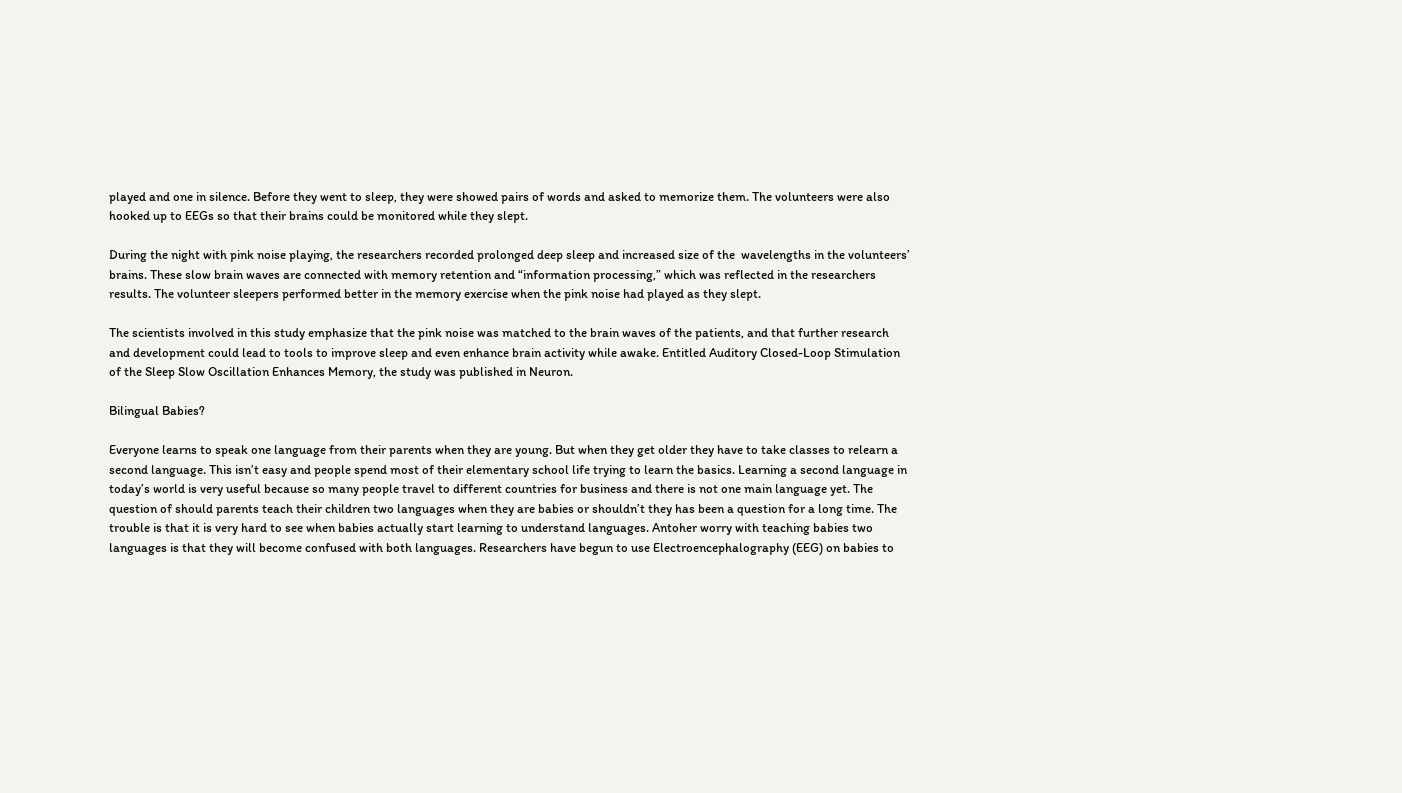played and one in silence. Before they went to sleep, they were showed pairs of words and asked to memorize them. The volunteers were also hooked up to EEGs so that their brains could be monitored while they slept.

During the night with pink noise playing, the researchers recorded prolonged deep sleep and increased size of the  wavelengths in the volunteers’ brains. These slow brain waves are connected with memory retention and “information processing,” which was reflected in the researchers results. The volunteer sleepers performed better in the memory exercise when the pink noise had played as they slept.

The scientists involved in this study emphasize that the pink noise was matched to the brain waves of the patients, and that further research and development could lead to tools to improve sleep and even enhance brain activity while awake. Entitled Auditory Closed-Loop Stimulation of the Sleep Slow Oscillation Enhances Memory, the study was published in Neuron.

Bilingual Babies?

Everyone learns to speak one language from their parents when they are young. But when they get older they have to take classes to relearn a second language. This isn’t easy and people spend most of their elementary school life trying to learn the basics. Learning a second language in today’s world is very useful because so many people travel to different countries for business and there is not one main language yet. The question of should parents teach their children two languages when they are babies or shouldn’t they has been a question for a long time. The trouble is that it is very hard to see when babies actually start learning to understand languages. Antoher worry with teaching babies two languages is that they will become confused with both languages. Researchers have begun to use Electroencephalography (EEG) on babies to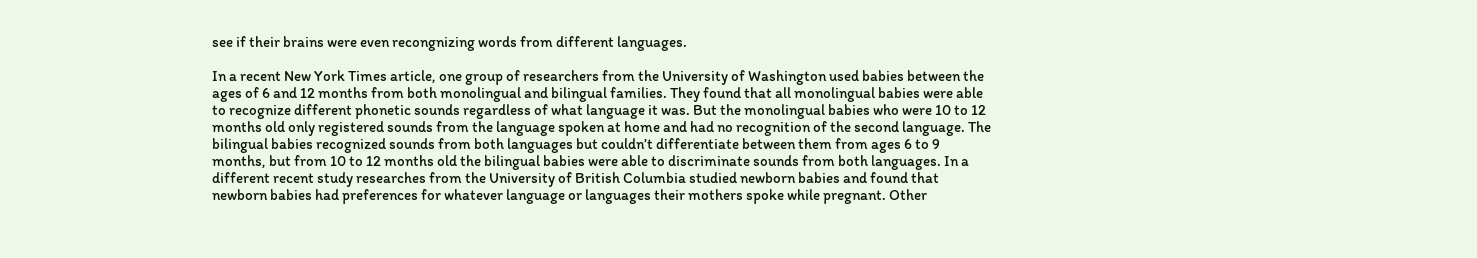see if their brains were even recongnizing words from different languages.

In a recent New York Times article, one group of researchers from the University of Washington used babies between the ages of 6 and 12 months from both monolingual and bilingual families. They found that all monolingual babies were able to recognize different phonetic sounds regardless of what language it was. But the monolingual babies who were 10 to 12 months old only registered sounds from the language spoken at home and had no recognition of the second language. The bilingual babies recognized sounds from both languages but couldn’t differentiate between them from ages 6 to 9 months, but from 10 to 12 months old the bilingual babies were able to discriminate sounds from both languages. In a different recent study researches from the University of British Columbia studied newborn babies and found that newborn babies had preferences for whatever language or languages their mothers spoke while pregnant. Other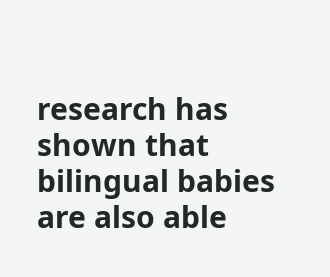research has shown that bilingual babies are also able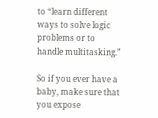to “learn different ways to solve logic problems or to handle multitasking.”

So if you ever have a baby, make sure that you expose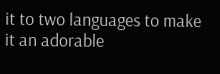it to two languages to make it an adorable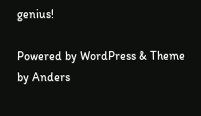genius!

Powered by WordPress & Theme by Anders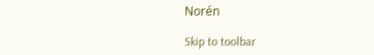Norén

Skip to toolbar